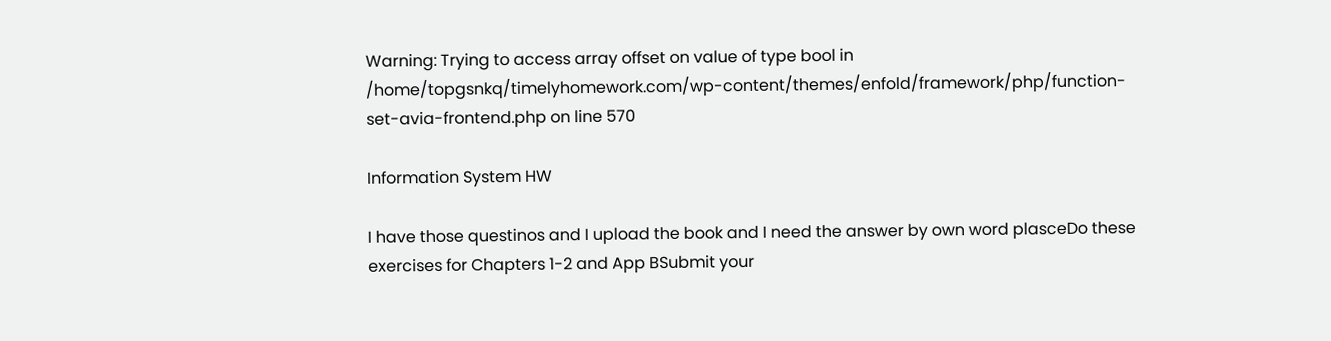Warning: Trying to access array offset on value of type bool in /home/topgsnkq/timelyhomework.com/wp-content/themes/enfold/framework/php/function-set-avia-frontend.php on line 570

Information System HW

I have those questinos and I upload the book and I need the answer by own word plasceDo these exercises for Chapters 1-2 and App BSubmit your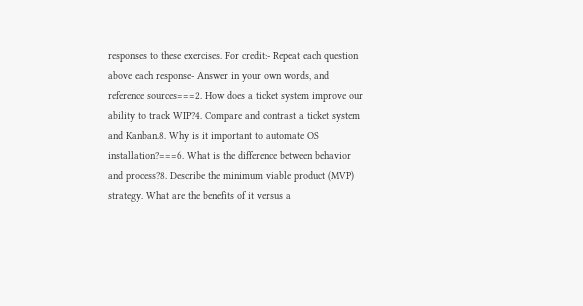responses to these exercises. For credit:- Repeat each question above each response- Answer in your own words, and reference sources===2. How does a ticket system improve our ability to track WIP?4. Compare and contrast a ticket system and Kanban.8. Why is it important to automate OS installation?===6. What is the difference between behavior and process?8. Describe the minimum viable product (MVP) strategy. What are the benefits of it versus a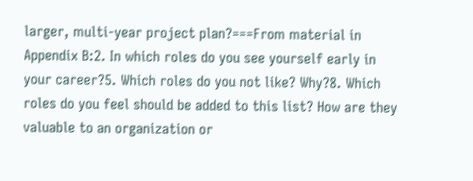larger, multi-year project plan?===From material in Appendix B:2. In which roles do you see yourself early in your career?5. Which roles do you not like? Why?8. Which roles do you feel should be added to this list? How are they valuable to an organization or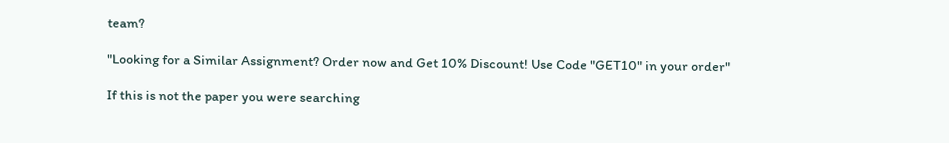team?

"Looking for a Similar Assignment? Order now and Get 10% Discount! Use Code "GET10" in your order"

If this is not the paper you were searching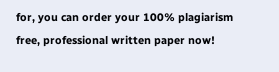for, you can order your 100% plagiarism free, professional written paper now!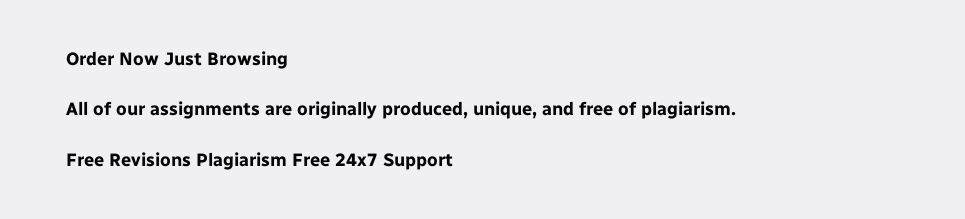Order Now Just Browsing

All of our assignments are originally produced, unique, and free of plagiarism.

Free Revisions Plagiarism Free 24x7 Support